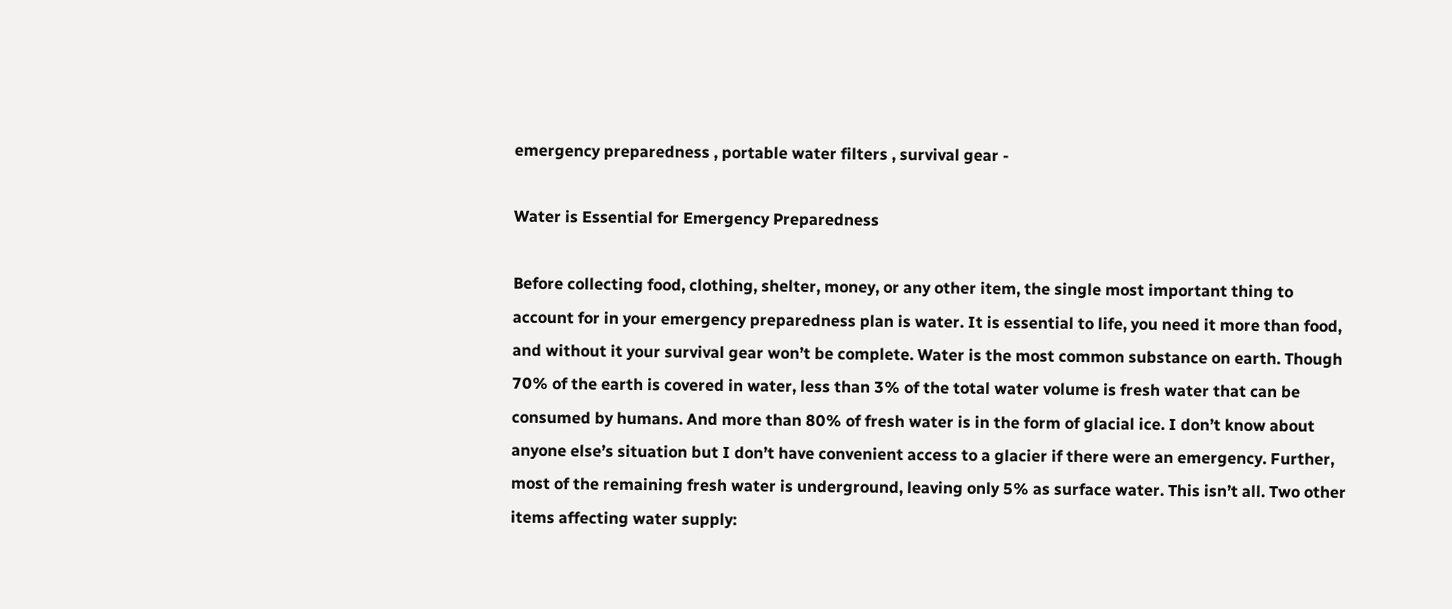emergency preparedness , portable water filters , survival gear -

Water is Essential for Emergency Preparedness

Before collecting food, clothing, shelter, money, or any other item, the single most important thing to account for in your emergency preparedness plan is water. It is essential to life, you need it more than food, and without it your survival gear won’t be complete. Water is the most common substance on earth. Though 70% of the earth is covered in water, less than 3% of the total water volume is fresh water that can be consumed by humans. And more than 80% of fresh water is in the form of glacial ice. I don’t know about anyone else’s situation but I don’t have convenient access to a glacier if there were an emergency. Further, most of the remaining fresh water is underground, leaving only 5% as surface water. This isn’t all. Two other items affecting water supply: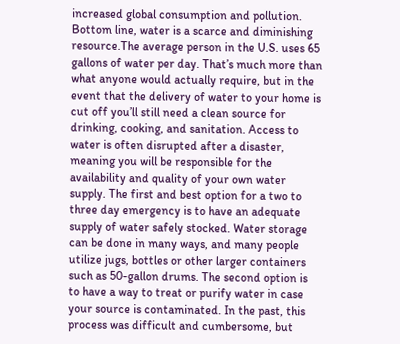increased global consumption and pollution. Bottom line, water is a scarce and diminishing resource.The average person in the U.S. uses 65 gallons of water per day. That’s much more than what anyone would actually require, but in the event that the delivery of water to your home is cut off you’ll still need a clean source for drinking, cooking, and sanitation. Access to water is often disrupted after a disaster, meaning you will be responsible for the availability and quality of your own water supply. The first and best option for a two to three day emergency is to have an adequate supply of water safely stocked. Water storage can be done in many ways, and many people utilize jugs, bottles or other larger containers such as 50-gallon drums. The second option is to have a way to treat or purify water in case your source is contaminated. In the past, this process was difficult and cumbersome, but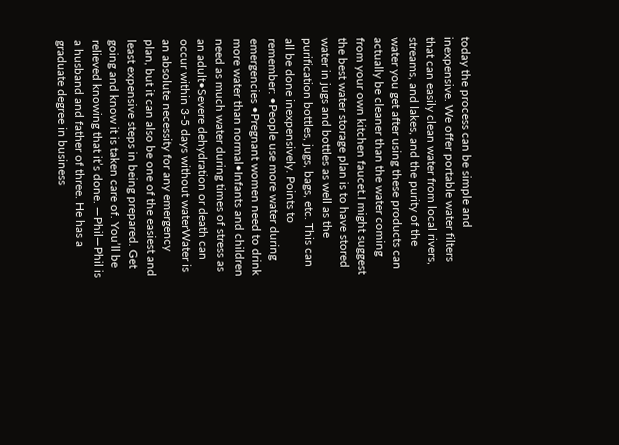today the process can be simple and inexpensive. We offer portable water filters that can easily clean water from local rivers, streams, and lakes, and the purity of the water you get after using these products can actually be cleaner than the water coming from your own kitchen faucet.I might suggest the best water storage plan is to have stored water in jugs and bottles as well as the purification bottles, jugs, bags, etc. This can all be done inexpensively. Points to remember: •People use more water during emergencies •Pregnant women need to drink more water than normal•Infants and children need as much water during times of stress as an adult•Severe dehydration or death can occur within 3-5 days without waterWater is an absolute necessity for any emergency plan, but it can also be one of the easiest and least expensive steps in being prepared. Get going and know it is taken care of. You’ll be relieved knowing that it’s done. —Phil—Phil is a husband and father of three. He has a graduate degree in business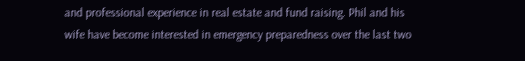and professional experience in real estate and fund raising. Phil and his wife have become interested in emergency preparedness over the last two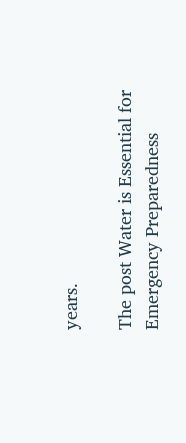years.

The post Water is Essential for Emergency Preparedness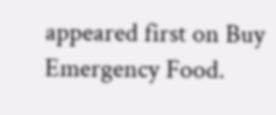appeared first on Buy Emergency Food.